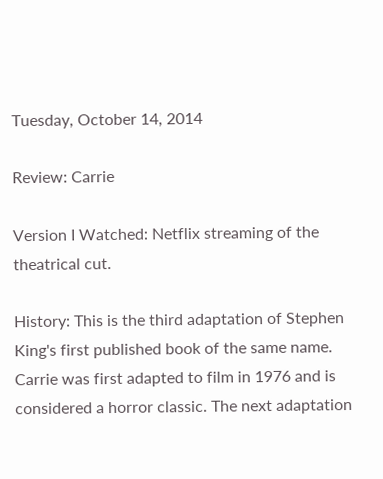Tuesday, October 14, 2014

Review: Carrie

Version I Watched: Netflix streaming of the theatrical cut.

History: This is the third adaptation of Stephen King's first published book of the same name. Carrie was first adapted to film in 1976 and is considered a horror classic. The next adaptation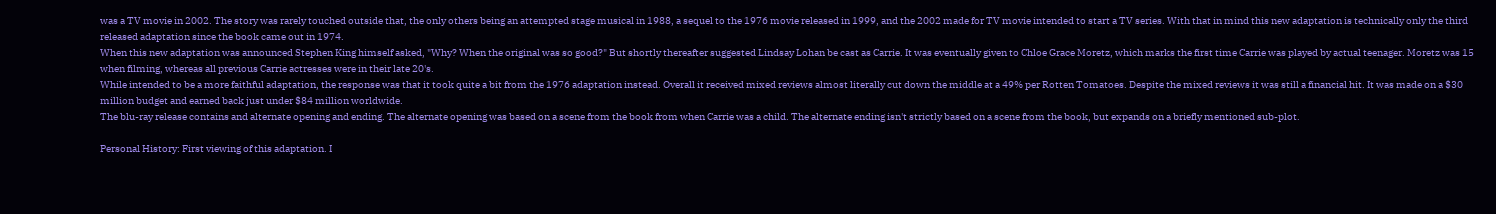was a TV movie in 2002. The story was rarely touched outside that, the only others being an attempted stage musical in 1988, a sequel to the 1976 movie released in 1999, and the 2002 made for TV movie intended to start a TV series. With that in mind this new adaptation is technically only the third released adaptation since the book came out in 1974.
When this new adaptation was announced Stephen King himself asked, "Why? When the original was so good?" But shortly thereafter suggested Lindsay Lohan be cast as Carrie. It was eventually given to Chloe Grace Moretz, which marks the first time Carrie was played by actual teenager. Moretz was 15 when filming, whereas all previous Carrie actresses were in their late 20's.
While intended to be a more faithful adaptation, the response was that it took quite a bit from the 1976 adaptation instead. Overall it received mixed reviews almost literally cut down the middle at a 49% per Rotten Tomatoes. Despite the mixed reviews it was still a financial hit. It was made on a $30 million budget and earned back just under $84 million worldwide.
The blu-ray release contains and alternate opening and ending. The alternate opening was based on a scene from the book from when Carrie was a child. The alternate ending isn't strictly based on a scene from the book, but expands on a briefly mentioned sub-plot.

Personal History: First viewing of this adaptation. I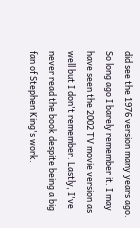did see the 1976 version many years ago. So long ago I barely remember it. I may have seen the 2002 TV movie version as well but I don't remember. Lastly, I've never read the book despite being a big fan of Stephen King's work.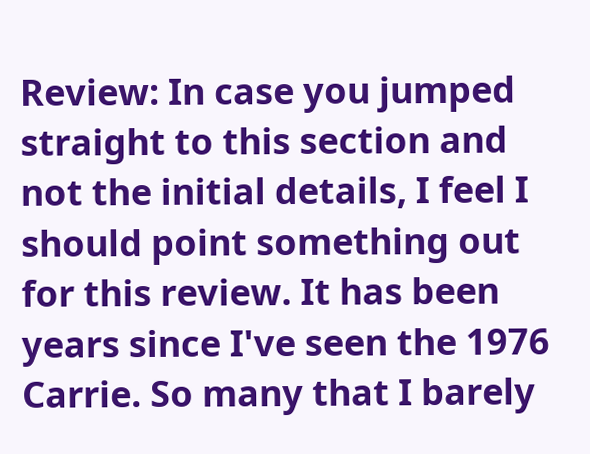Review: In case you jumped straight to this section and not the initial details, I feel I should point something out for this review. It has been years since I've seen the 1976 Carrie. So many that I barely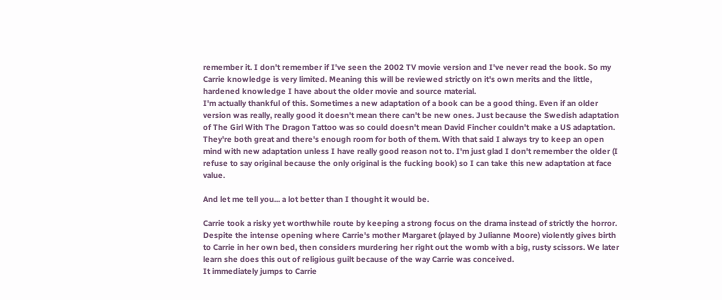remember it. I don't remember if I've seen the 2002 TV movie version and I've never read the book. So my Carrie knowledge is very limited. Meaning this will be reviewed strictly on it's own merits and the little, hardened knowledge I have about the older movie and source material.
I'm actually thankful of this. Sometimes a new adaptation of a book can be a good thing. Even if an older version was really, really good it doesn't mean there can't be new ones. Just because the Swedish adaptation of The Girl With The Dragon Tattoo was so could doesn't mean David Fincher couldn't make a US adaptation. They're both great and there's enough room for both of them. With that said I always try to keep an open mind with new adaptation unless I have really good reason not to. I'm just glad I don't remember the older (I refuse to say original because the only original is the fucking book) so I can take this new adaptation at face value.

And let me tell you... a lot better than I thought it would be.

Carrie took a risky yet worthwhile route by keeping a strong focus on the drama instead of strictly the horror. Despite the intense opening where Carrie's mother Margaret (played by Julianne Moore) violently gives birth to Carrie in her own bed, then considers murdering her right out the womb with a big, rusty scissors. We later learn she does this out of religious guilt because of the way Carrie was conceived.
It immediately jumps to Carrie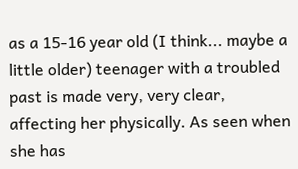as a 15-16 year old (I think... maybe a little older) teenager with a troubled past is made very, very clear, affecting her physically. As seen when she has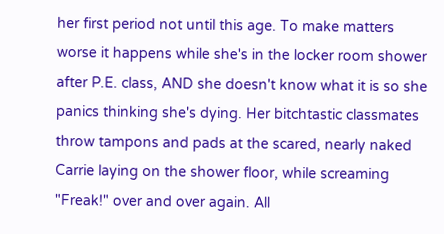her first period not until this age. To make matters worse it happens while she's in the locker room shower after P.E. class, AND she doesn't know what it is so she panics thinking she's dying. Her bitchtastic classmates throw tampons and pads at the scared, nearly naked Carrie laying on the shower floor, while screaming "Freak!" over and over again. All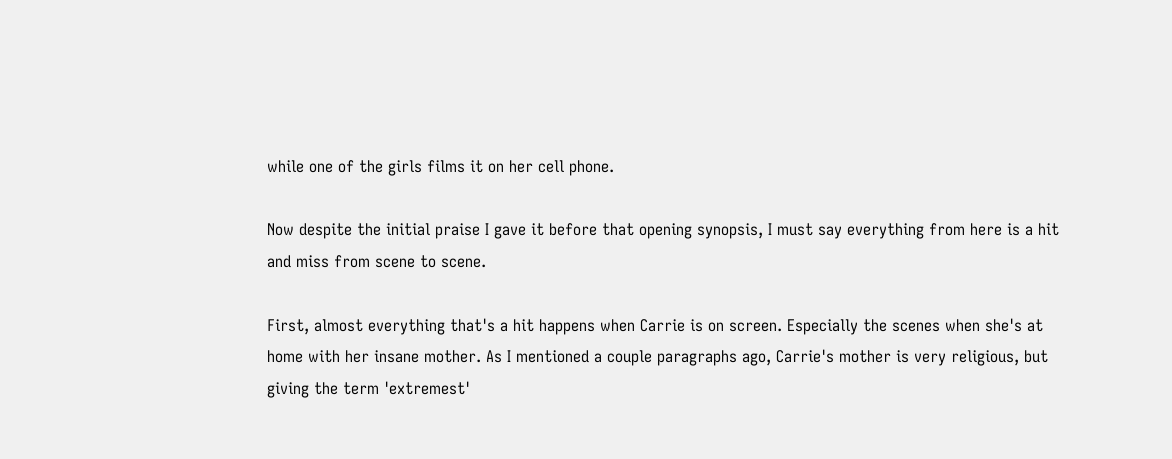while one of the girls films it on her cell phone.

Now despite the initial praise I gave it before that opening synopsis, I must say everything from here is a hit and miss from scene to scene.

First, almost everything that's a hit happens when Carrie is on screen. Especially the scenes when she's at home with her insane mother. As I mentioned a couple paragraphs ago, Carrie's mother is very religious, but giving the term 'extremest'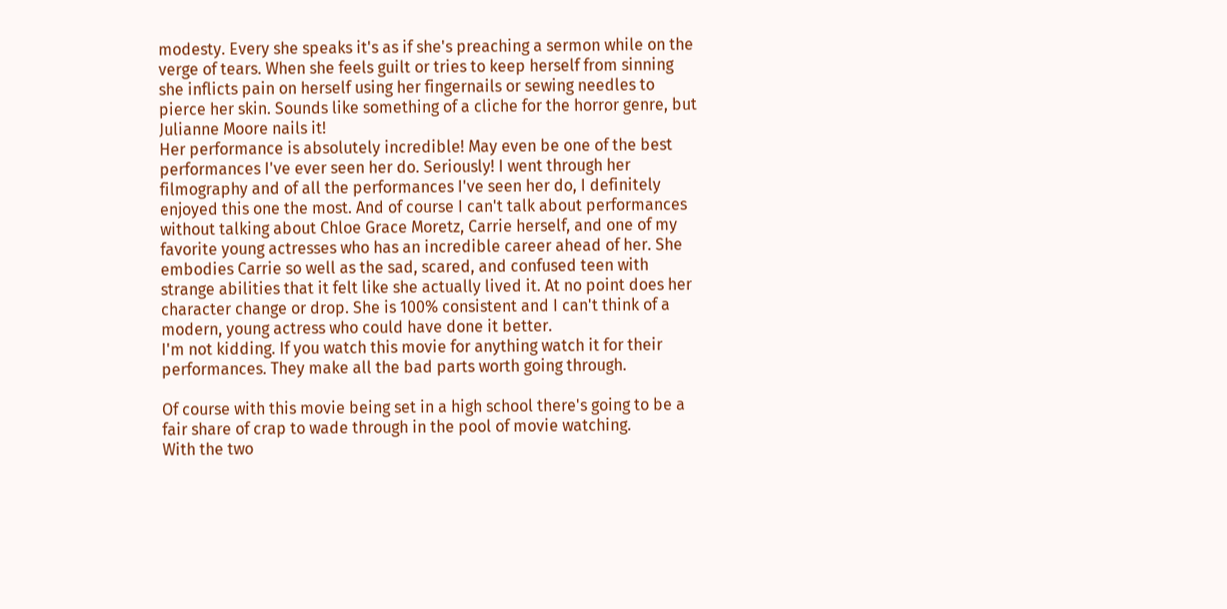modesty. Every she speaks it's as if she's preaching a sermon while on the verge of tears. When she feels guilt or tries to keep herself from sinning she inflicts pain on herself using her fingernails or sewing needles to pierce her skin. Sounds like something of a cliche for the horror genre, but Julianne Moore nails it!
Her performance is absolutely incredible! May even be one of the best performances I've ever seen her do. Seriously! I went through her filmography and of all the performances I've seen her do, I definitely enjoyed this one the most. And of course I can't talk about performances without talking about Chloe Grace Moretz, Carrie herself, and one of my favorite young actresses who has an incredible career ahead of her. She embodies Carrie so well as the sad, scared, and confused teen with strange abilities that it felt like she actually lived it. At no point does her character change or drop. She is 100% consistent and I can't think of a modern, young actress who could have done it better.
I'm not kidding. If you watch this movie for anything watch it for their performances. They make all the bad parts worth going through.

Of course with this movie being set in a high school there's going to be a fair share of crap to wade through in the pool of movie watching.
With the two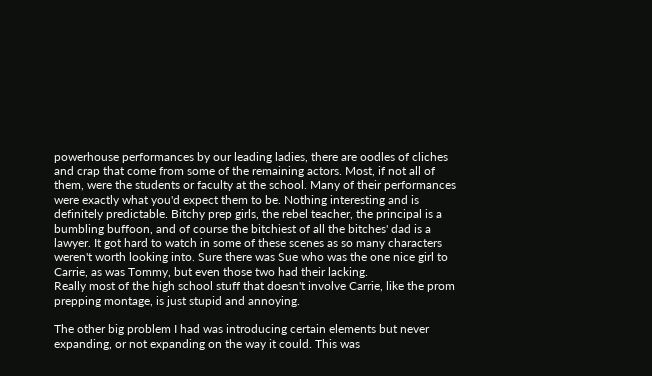powerhouse performances by our leading ladies, there are oodles of cliches and crap that come from some of the remaining actors. Most, if not all of them, were the students or faculty at the school. Many of their performances were exactly what you'd expect them to be. Nothing interesting and is definitely predictable. Bitchy prep girls, the rebel teacher, the principal is a bumbling buffoon, and of course the bitchiest of all the bitches' dad is a lawyer. It got hard to watch in some of these scenes as so many characters weren't worth looking into. Sure there was Sue who was the one nice girl to Carrie, as was Tommy, but even those two had their lacking.
Really most of the high school stuff that doesn't involve Carrie, like the prom prepping montage, is just stupid and annoying.

The other big problem I had was introducing certain elements but never expanding, or not expanding on the way it could. This was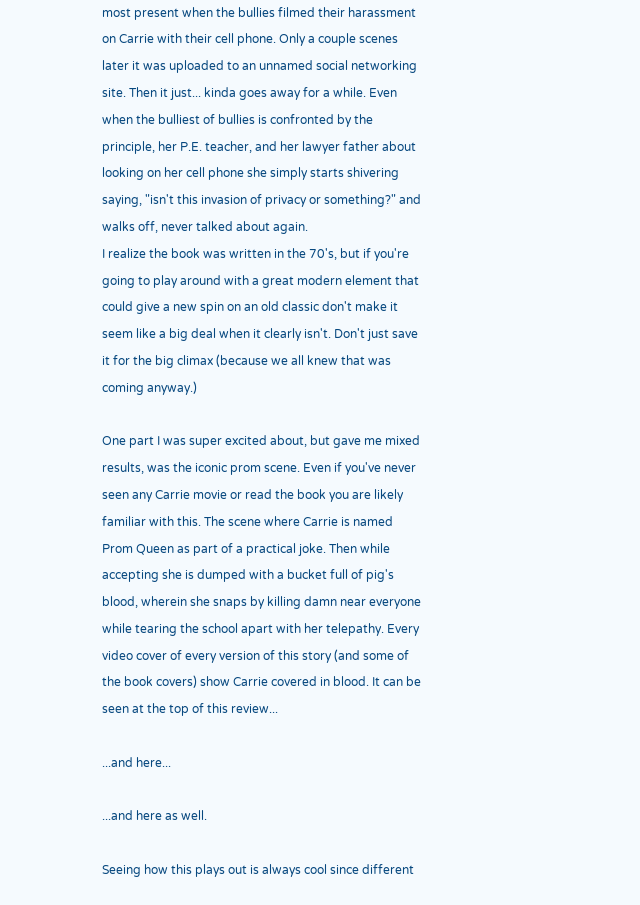most present when the bullies filmed their harassment on Carrie with their cell phone. Only a couple scenes later it was uploaded to an unnamed social networking site. Then it just... kinda goes away for a while. Even when the bulliest of bullies is confronted by the principle, her P.E. teacher, and her lawyer father about looking on her cell phone she simply starts shivering saying, "isn't this invasion of privacy or something?" and walks off, never talked about again.
I realize the book was written in the 70's, but if you're going to play around with a great modern element that could give a new spin on an old classic don't make it seem like a big deal when it clearly isn't. Don't just save it for the big climax (because we all knew that was coming anyway.)

One part I was super excited about, but gave me mixed results, was the iconic prom scene. Even if you've never seen any Carrie movie or read the book you are likely familiar with this. The scene where Carrie is named Prom Queen as part of a practical joke. Then while accepting she is dumped with a bucket full of pig's blood, wherein she snaps by killing damn near everyone while tearing the school apart with her telepathy. Every video cover of every version of this story (and some of the book covers) show Carrie covered in blood. It can be seen at the top of this review...

...and here...

...and here as well.

Seeing how this plays out is always cool since different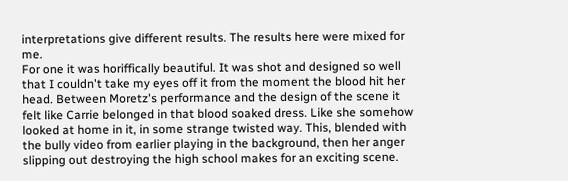interpretations give different results. The results here were mixed for me.
For one it was horiffically beautiful. It was shot and designed so well that I couldn't take my eyes off it from the moment the blood hit her head. Between Moretz's performance and the design of the scene it felt like Carrie belonged in that blood soaked dress. Like she somehow looked at home in it, in some strange twisted way. This, blended with the bully video from earlier playing in the background, then her anger slipping out destroying the high school makes for an exciting scene.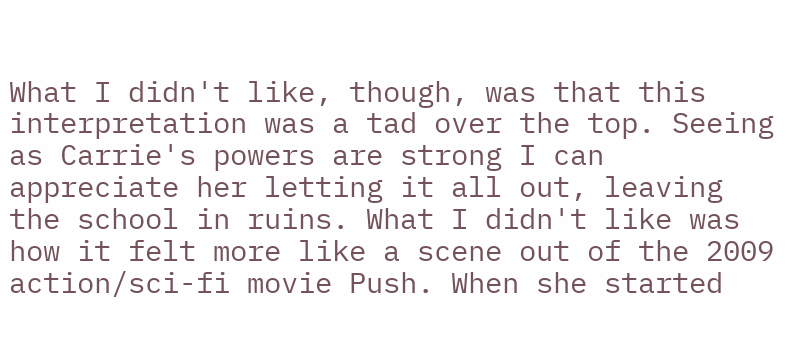What I didn't like, though, was that this interpretation was a tad over the top. Seeing as Carrie's powers are strong I can appreciate her letting it all out, leaving the school in ruins. What I didn't like was how it felt more like a scene out of the 2009 action/sci-fi movie Push. When she started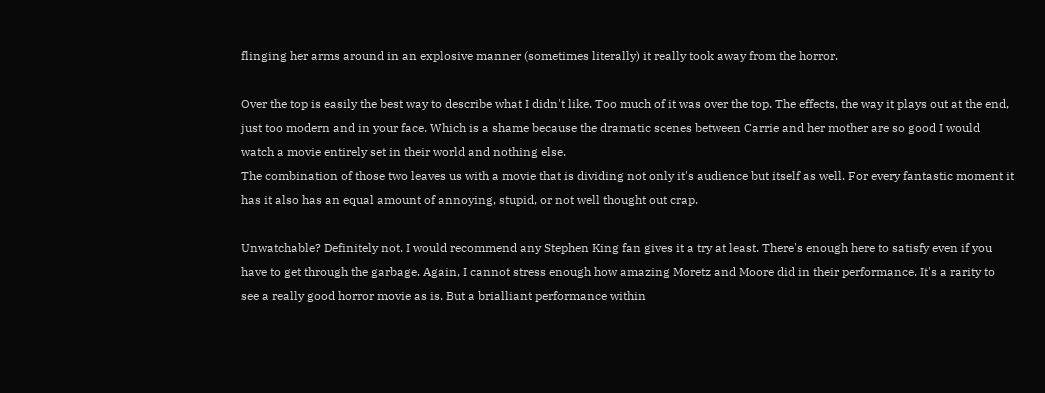flinging her arms around in an explosive manner (sometimes literally) it really took away from the horror.

Over the top is easily the best way to describe what I didn't like. Too much of it was over the top. The effects, the way it plays out at the end, just too modern and in your face. Which is a shame because the dramatic scenes between Carrie and her mother are so good I would watch a movie entirely set in their world and nothing else.
The combination of those two leaves us with a movie that is dividing not only it's audience but itself as well. For every fantastic moment it has it also has an equal amount of annoying, stupid, or not well thought out crap.

Unwatchable? Definitely not. I would recommend any Stephen King fan gives it a try at least. There's enough here to satisfy even if you have to get through the garbage. Again, I cannot stress enough how amazing Moretz and Moore did in their performance. It's a rarity to see a really good horror movie as is. But a brialliant performance within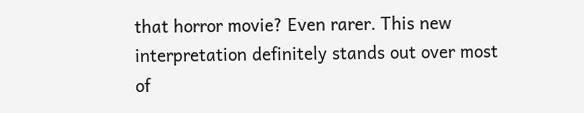that horror movie? Even rarer. This new interpretation definitely stands out over most of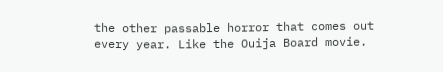the other passable horror that comes out every year. Like the Ouija Board movie.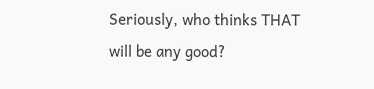Seriously, who thinks THAT will be any good?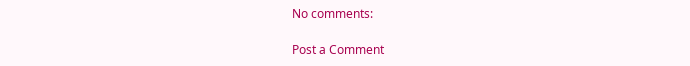No comments:

Post a Comment